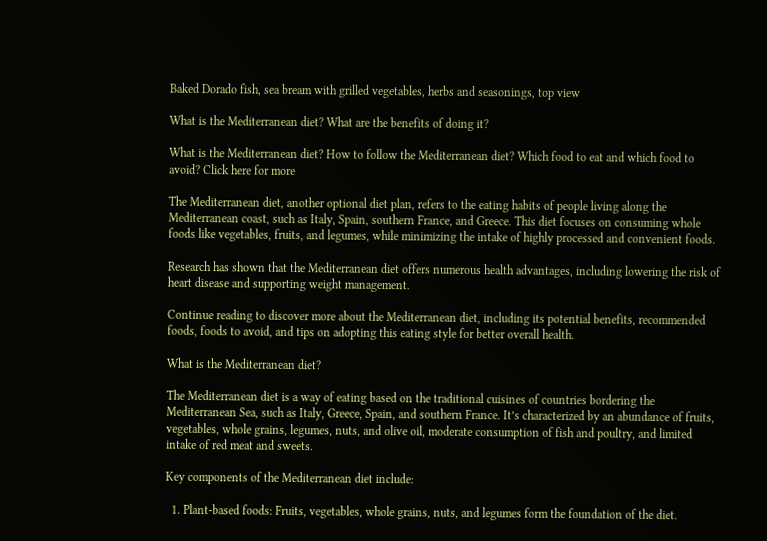Baked Dorado fish, sea bream with grilled vegetables, herbs and seasonings, top view

What is the Mediterranean diet? What are the benefits of doing it?

What is the Mediterranean diet? How to follow the Mediterranean diet? Which food to eat and which food to avoid? Click here for more

The Mediterranean diet, another optional diet plan, refers to the eating habits of people living along the Mediterranean coast, such as Italy, Spain, southern France, and Greece. This diet focuses on consuming whole foods like vegetables, fruits, and legumes, while minimizing the intake of highly processed and convenient foods.

Research has shown that the Mediterranean diet offers numerous health advantages, including lowering the risk of heart disease and supporting weight management.

Continue reading to discover more about the Mediterranean diet, including its potential benefits, recommended foods, foods to avoid, and tips on adopting this eating style for better overall health.

What is the Mediterranean diet?

The Mediterranean diet is a way of eating based on the traditional cuisines of countries bordering the Mediterranean Sea, such as Italy, Greece, Spain, and southern France. It’s characterized by an abundance of fruits, vegetables, whole grains, legumes, nuts, and olive oil, moderate consumption of fish and poultry, and limited intake of red meat and sweets.

Key components of the Mediterranean diet include:

  1. Plant-based foods: Fruits, vegetables, whole grains, nuts, and legumes form the foundation of the diet.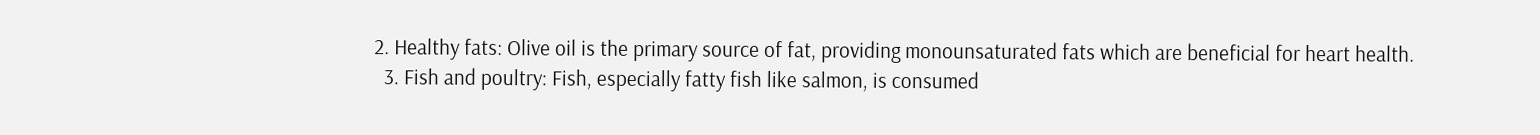2. Healthy fats: Olive oil is the primary source of fat, providing monounsaturated fats which are beneficial for heart health.
  3. Fish and poultry: Fish, especially fatty fish like salmon, is consumed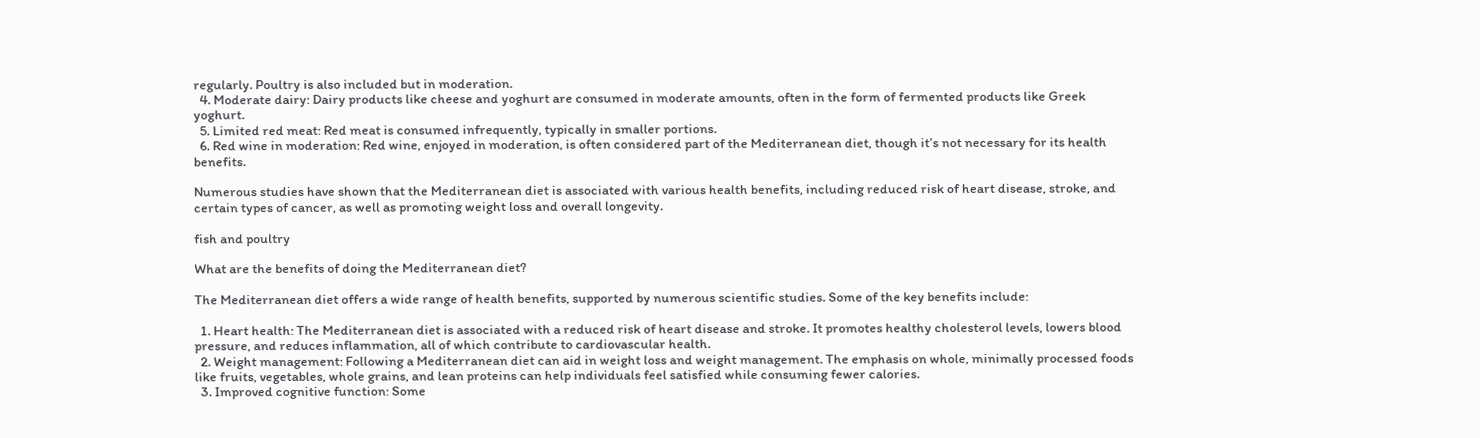regularly. Poultry is also included but in moderation.
  4. Moderate dairy: Dairy products like cheese and yoghurt are consumed in moderate amounts, often in the form of fermented products like Greek yoghurt.
  5. Limited red meat: Red meat is consumed infrequently, typically in smaller portions.
  6. Red wine in moderation: Red wine, enjoyed in moderation, is often considered part of the Mediterranean diet, though it’s not necessary for its health benefits.

Numerous studies have shown that the Mediterranean diet is associated with various health benefits, including reduced risk of heart disease, stroke, and certain types of cancer, as well as promoting weight loss and overall longevity.

fish and poultry

What are the benefits of doing the Mediterranean diet?

The Mediterranean diet offers a wide range of health benefits, supported by numerous scientific studies. Some of the key benefits include:

  1. Heart health: The Mediterranean diet is associated with a reduced risk of heart disease and stroke. It promotes healthy cholesterol levels, lowers blood pressure, and reduces inflammation, all of which contribute to cardiovascular health.
  2. Weight management: Following a Mediterranean diet can aid in weight loss and weight management. The emphasis on whole, minimally processed foods like fruits, vegetables, whole grains, and lean proteins can help individuals feel satisfied while consuming fewer calories.
  3. Improved cognitive function: Some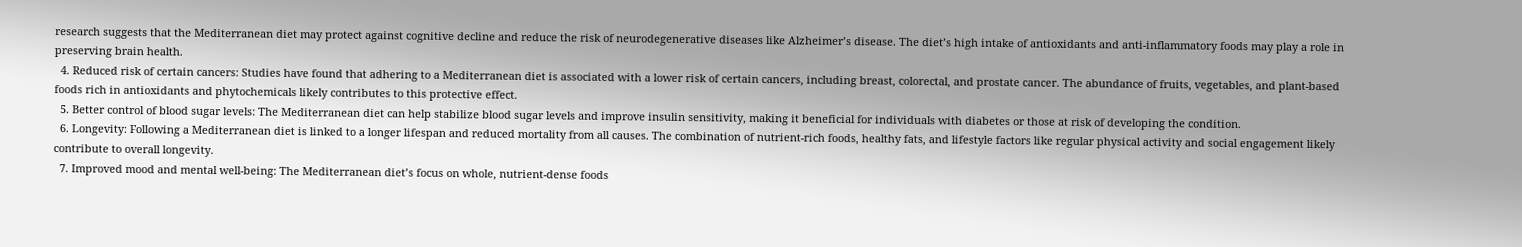research suggests that the Mediterranean diet may protect against cognitive decline and reduce the risk of neurodegenerative diseases like Alzheimer’s disease. The diet’s high intake of antioxidants and anti-inflammatory foods may play a role in preserving brain health.
  4. Reduced risk of certain cancers: Studies have found that adhering to a Mediterranean diet is associated with a lower risk of certain cancers, including breast, colorectal, and prostate cancer. The abundance of fruits, vegetables, and plant-based foods rich in antioxidants and phytochemicals likely contributes to this protective effect.
  5. Better control of blood sugar levels: The Mediterranean diet can help stabilize blood sugar levels and improve insulin sensitivity, making it beneficial for individuals with diabetes or those at risk of developing the condition.
  6. Longevity: Following a Mediterranean diet is linked to a longer lifespan and reduced mortality from all causes. The combination of nutrient-rich foods, healthy fats, and lifestyle factors like regular physical activity and social engagement likely contribute to overall longevity.
  7. Improved mood and mental well-being: The Mediterranean diet’s focus on whole, nutrient-dense foods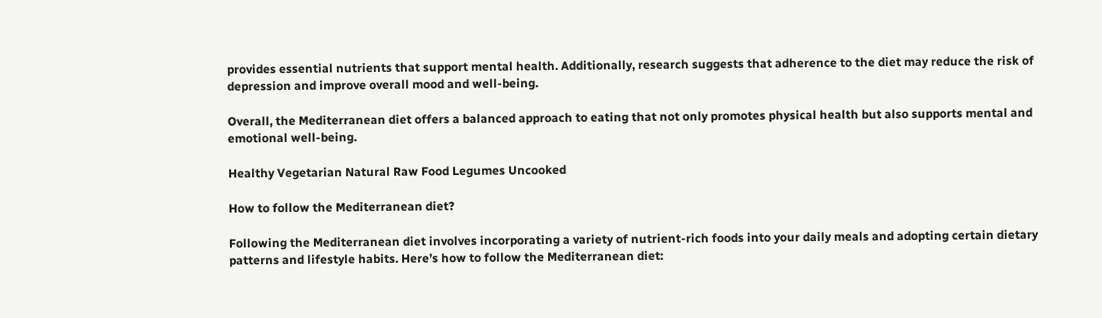provides essential nutrients that support mental health. Additionally, research suggests that adherence to the diet may reduce the risk of depression and improve overall mood and well-being.

Overall, the Mediterranean diet offers a balanced approach to eating that not only promotes physical health but also supports mental and emotional well-being.

Healthy Vegetarian Natural Raw Food Legumes Uncooked

How to follow the Mediterranean diet?

Following the Mediterranean diet involves incorporating a variety of nutrient-rich foods into your daily meals and adopting certain dietary patterns and lifestyle habits. Here’s how to follow the Mediterranean diet: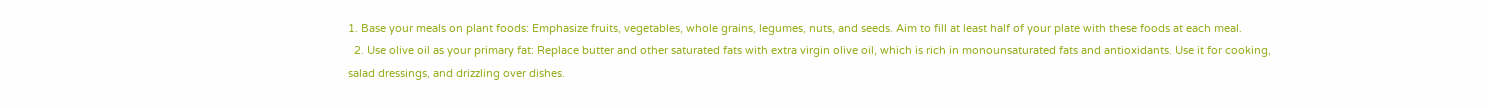1. Base your meals on plant foods: Emphasize fruits, vegetables, whole grains, legumes, nuts, and seeds. Aim to fill at least half of your plate with these foods at each meal.
  2. Use olive oil as your primary fat: Replace butter and other saturated fats with extra virgin olive oil, which is rich in monounsaturated fats and antioxidants. Use it for cooking, salad dressings, and drizzling over dishes.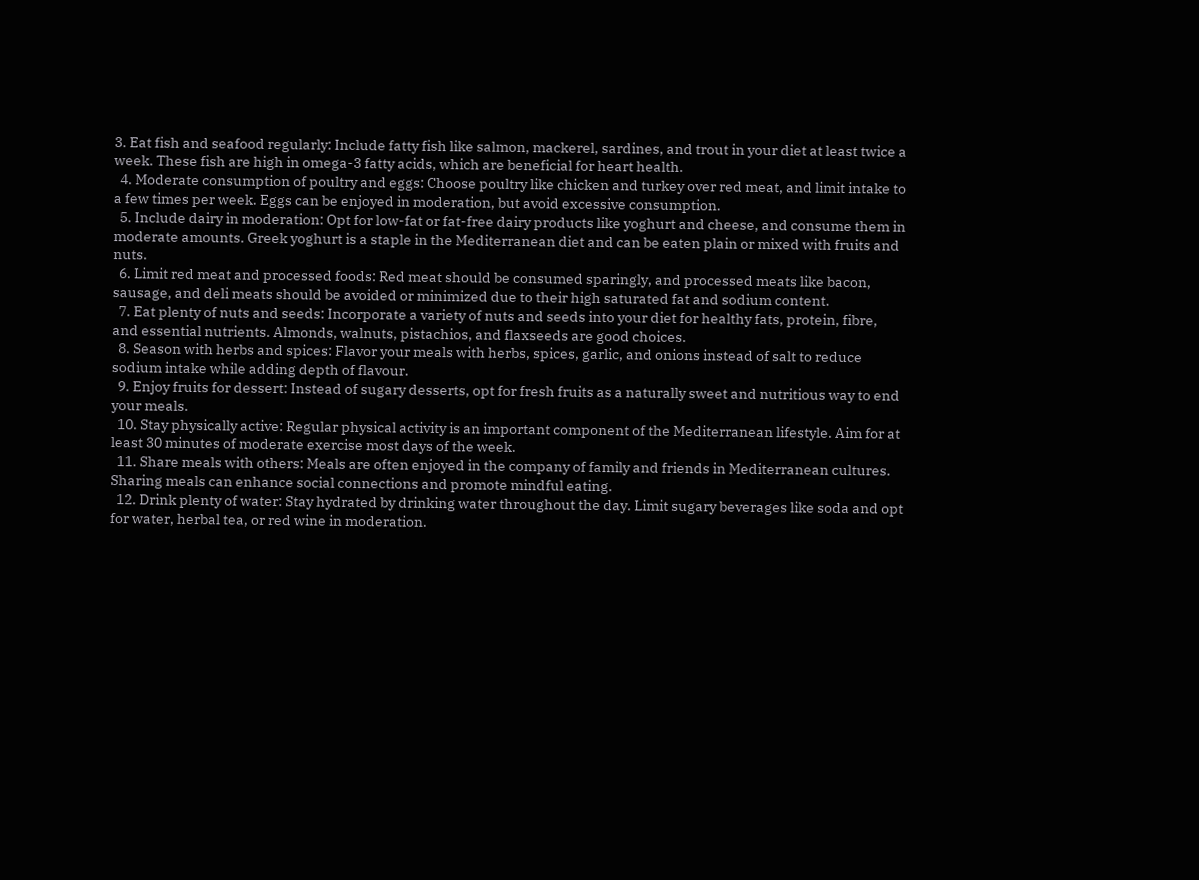3. Eat fish and seafood regularly: Include fatty fish like salmon, mackerel, sardines, and trout in your diet at least twice a week. These fish are high in omega-3 fatty acids, which are beneficial for heart health.
  4. Moderate consumption of poultry and eggs: Choose poultry like chicken and turkey over red meat, and limit intake to a few times per week. Eggs can be enjoyed in moderation, but avoid excessive consumption.
  5. Include dairy in moderation: Opt for low-fat or fat-free dairy products like yoghurt and cheese, and consume them in moderate amounts. Greek yoghurt is a staple in the Mediterranean diet and can be eaten plain or mixed with fruits and nuts.
  6. Limit red meat and processed foods: Red meat should be consumed sparingly, and processed meats like bacon, sausage, and deli meats should be avoided or minimized due to their high saturated fat and sodium content.
  7. Eat plenty of nuts and seeds: Incorporate a variety of nuts and seeds into your diet for healthy fats, protein, fibre, and essential nutrients. Almonds, walnuts, pistachios, and flaxseeds are good choices.
  8. Season with herbs and spices: Flavor your meals with herbs, spices, garlic, and onions instead of salt to reduce sodium intake while adding depth of flavour.
  9. Enjoy fruits for dessert: Instead of sugary desserts, opt for fresh fruits as a naturally sweet and nutritious way to end your meals.
  10. Stay physically active: Regular physical activity is an important component of the Mediterranean lifestyle. Aim for at least 30 minutes of moderate exercise most days of the week.
  11. Share meals with others: Meals are often enjoyed in the company of family and friends in Mediterranean cultures. Sharing meals can enhance social connections and promote mindful eating.
  12. Drink plenty of water: Stay hydrated by drinking water throughout the day. Limit sugary beverages like soda and opt for water, herbal tea, or red wine in moderation.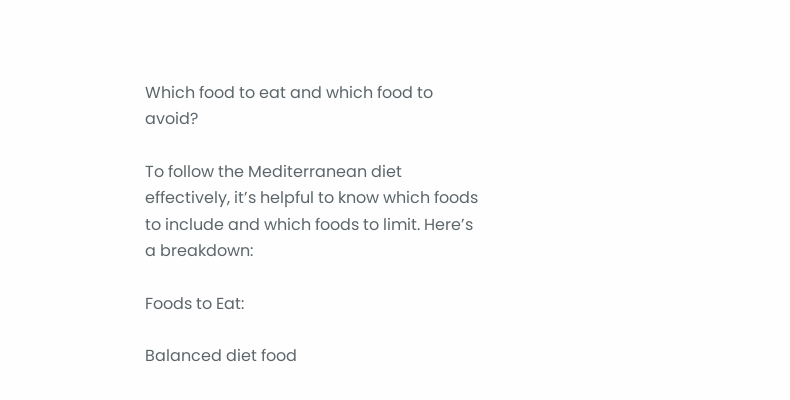Which food to eat and which food to avoid?

To follow the Mediterranean diet effectively, it’s helpful to know which foods to include and which foods to limit. Here’s a breakdown:

Foods to Eat:

Balanced diet food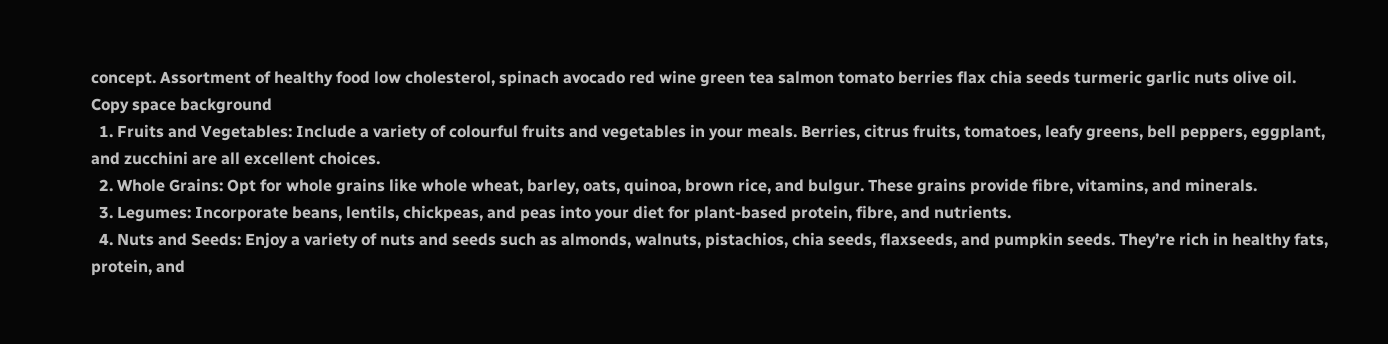concept. Assortment of healthy food low cholesterol, spinach avocado red wine green tea salmon tomato berries flax chia seeds turmeric garlic nuts olive oil. Copy space background
  1. Fruits and Vegetables: Include a variety of colourful fruits and vegetables in your meals. Berries, citrus fruits, tomatoes, leafy greens, bell peppers, eggplant, and zucchini are all excellent choices.
  2. Whole Grains: Opt for whole grains like whole wheat, barley, oats, quinoa, brown rice, and bulgur. These grains provide fibre, vitamins, and minerals.
  3. Legumes: Incorporate beans, lentils, chickpeas, and peas into your diet for plant-based protein, fibre, and nutrients.
  4. Nuts and Seeds: Enjoy a variety of nuts and seeds such as almonds, walnuts, pistachios, chia seeds, flaxseeds, and pumpkin seeds. They’re rich in healthy fats, protein, and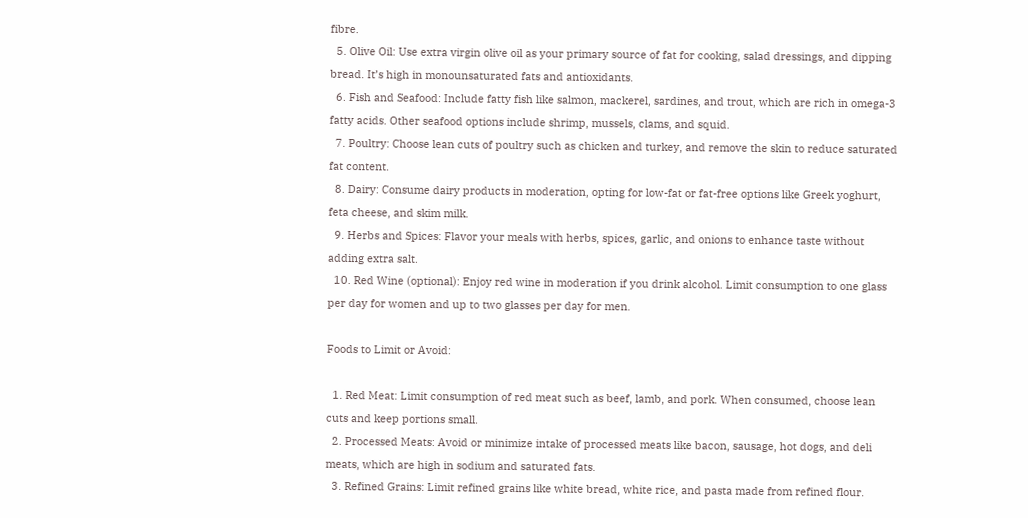fibre.
  5. Olive Oil: Use extra virgin olive oil as your primary source of fat for cooking, salad dressings, and dipping bread. It’s high in monounsaturated fats and antioxidants.
  6. Fish and Seafood: Include fatty fish like salmon, mackerel, sardines, and trout, which are rich in omega-3 fatty acids. Other seafood options include shrimp, mussels, clams, and squid.
  7. Poultry: Choose lean cuts of poultry such as chicken and turkey, and remove the skin to reduce saturated fat content.
  8. Dairy: Consume dairy products in moderation, opting for low-fat or fat-free options like Greek yoghurt, feta cheese, and skim milk.
  9. Herbs and Spices: Flavor your meals with herbs, spices, garlic, and onions to enhance taste without adding extra salt.
  10. Red Wine (optional): Enjoy red wine in moderation if you drink alcohol. Limit consumption to one glass per day for women and up to two glasses per day for men.

Foods to Limit or Avoid:

  1. Red Meat: Limit consumption of red meat such as beef, lamb, and pork. When consumed, choose lean cuts and keep portions small.
  2. Processed Meats: Avoid or minimize intake of processed meats like bacon, sausage, hot dogs, and deli meats, which are high in sodium and saturated fats.
  3. Refined Grains: Limit refined grains like white bread, white rice, and pasta made from refined flour.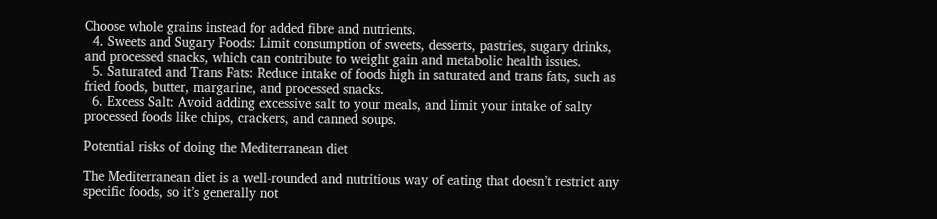Choose whole grains instead for added fibre and nutrients.
  4. Sweets and Sugary Foods: Limit consumption of sweets, desserts, pastries, sugary drinks, and processed snacks, which can contribute to weight gain and metabolic health issues.
  5. Saturated and Trans Fats: Reduce intake of foods high in saturated and trans fats, such as fried foods, butter, margarine, and processed snacks.
  6. Excess Salt: Avoid adding excessive salt to your meals, and limit your intake of salty processed foods like chips, crackers, and canned soups.

Potential risks of doing the Mediterranean diet

The Mediterranean diet is a well-rounded and nutritious way of eating that doesn’t restrict any specific foods, so it’s generally not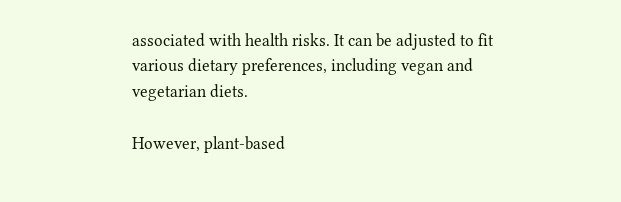associated with health risks. It can be adjusted to fit various dietary preferences, including vegan and vegetarian diets.

However, plant-based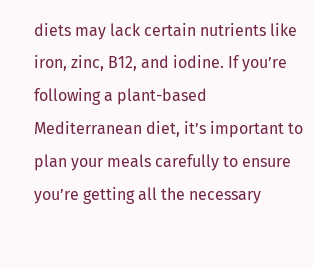diets may lack certain nutrients like iron, zinc, B12, and iodine. If you’re following a plant-based Mediterranean diet, it’s important to plan your meals carefully to ensure you’re getting all the necessary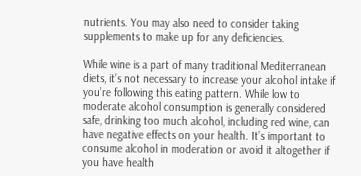nutrients. You may also need to consider taking supplements to make up for any deficiencies.

While wine is a part of many traditional Mediterranean diets, it’s not necessary to increase your alcohol intake if you’re following this eating pattern. While low to moderate alcohol consumption is generally considered safe, drinking too much alcohol, including red wine, can have negative effects on your health. It’s important to consume alcohol in moderation or avoid it altogether if you have health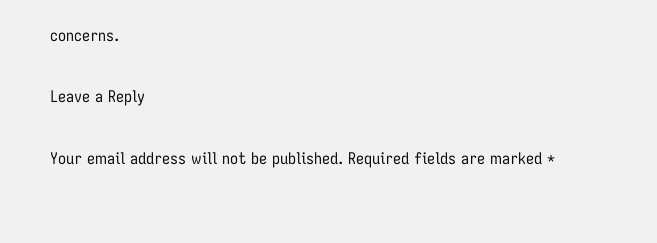concerns.

Leave a Reply

Your email address will not be published. Required fields are marked *